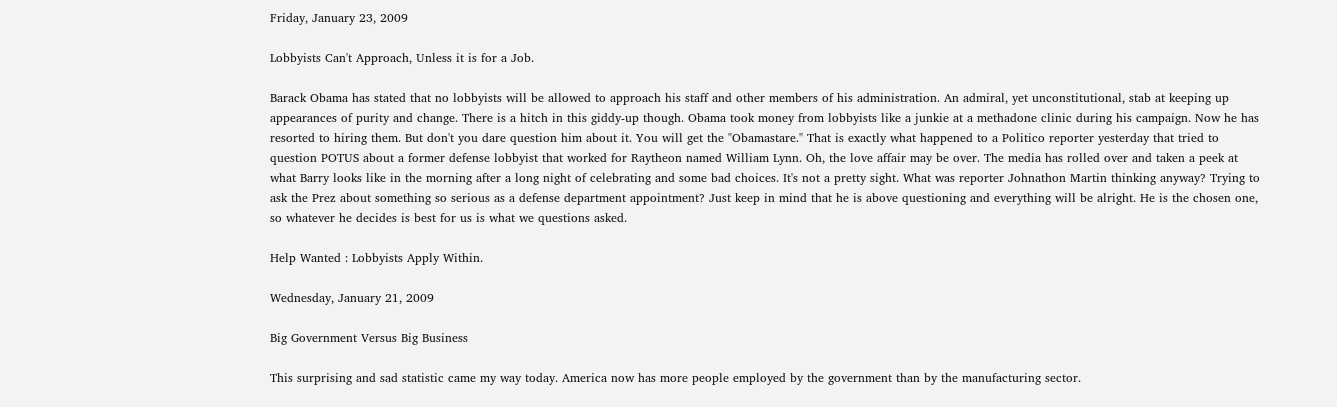Friday, January 23, 2009

Lobbyists Can't Approach, Unless it is for a Job.

Barack Obama has stated that no lobbyists will be allowed to approach his staff and other members of his administration. An admiral, yet unconstitutional, stab at keeping up appearances of purity and change. There is a hitch in this giddy-up though. Obama took money from lobbyists like a junkie at a methadone clinic during his campaign. Now he has resorted to hiring them. But don't you dare question him about it. You will get the "Obamastare." That is exactly what happened to a Politico reporter yesterday that tried to question POTUS about a former defense lobbyist that worked for Raytheon named William Lynn. Oh, the love affair may be over. The media has rolled over and taken a peek at what Barry looks like in the morning after a long night of celebrating and some bad choices. It's not a pretty sight. What was reporter Johnathon Martin thinking anyway? Trying to ask the Prez about something so serious as a defense department appointment? Just keep in mind that he is above questioning and everything will be alright. He is the chosen one, so whatever he decides is best for us is what we questions asked.

Help Wanted : Lobbyists Apply Within.

Wednesday, January 21, 2009

Big Government Versus Big Business

This surprising and sad statistic came my way today. America now has more people employed by the government than by the manufacturing sector.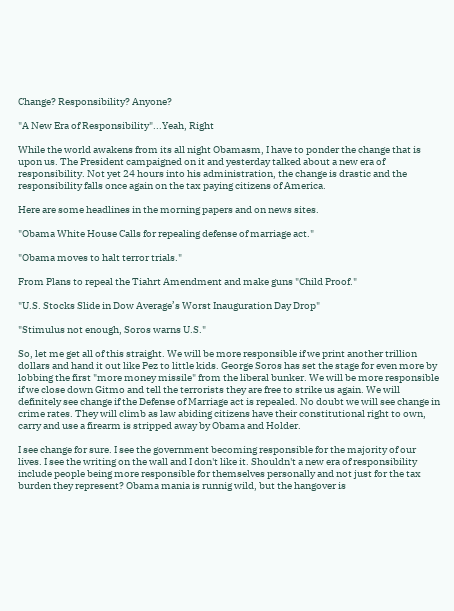Change? Responsibility? Anyone?

"A New Era of Responsibility"...Yeah, Right

While the world awakens from its all night Obamasm, I have to ponder the change that is upon us. The President campaigned on it and yesterday talked about a new era of responsibility. Not yet 24 hours into his administration, the change is drastic and the responsibility falls once again on the tax paying citizens of America.

Here are some headlines in the morning papers and on news sites.

"Obama White House Calls for repealing defense of marriage act."

"Obama moves to halt terror trials."

From Plans to repeal the Tiahrt Amendment and make guns "Child Proof."

"U.S. Stocks Slide in Dow Average’s Worst Inauguration Day Drop"

"Stimulus not enough, Soros warns U.S."

So, let me get all of this straight. We will be more responsible if we print another trillion dollars and hand it out like Pez to little kids. George Soros has set the stage for even more by lobbing the first "more money missile" from the liberal bunker. We will be more responsible if we close down Gitmo and tell the terrorists they are free to strike us again. We will definitely see change if the Defense of Marriage act is repealed. No doubt we will see change in crime rates. They will climb as law abiding citizens have their constitutional right to own, carry and use a firearm is stripped away by Obama and Holder.

I see change for sure. I see the government becoming responsible for the majority of our lives. I see the writing on the wall and I don't like it. Shouldn't a new era of responsibility include people being more responsible for themselves personally and not just for the tax burden they represent? Obama mania is runnig wild, but the hangover is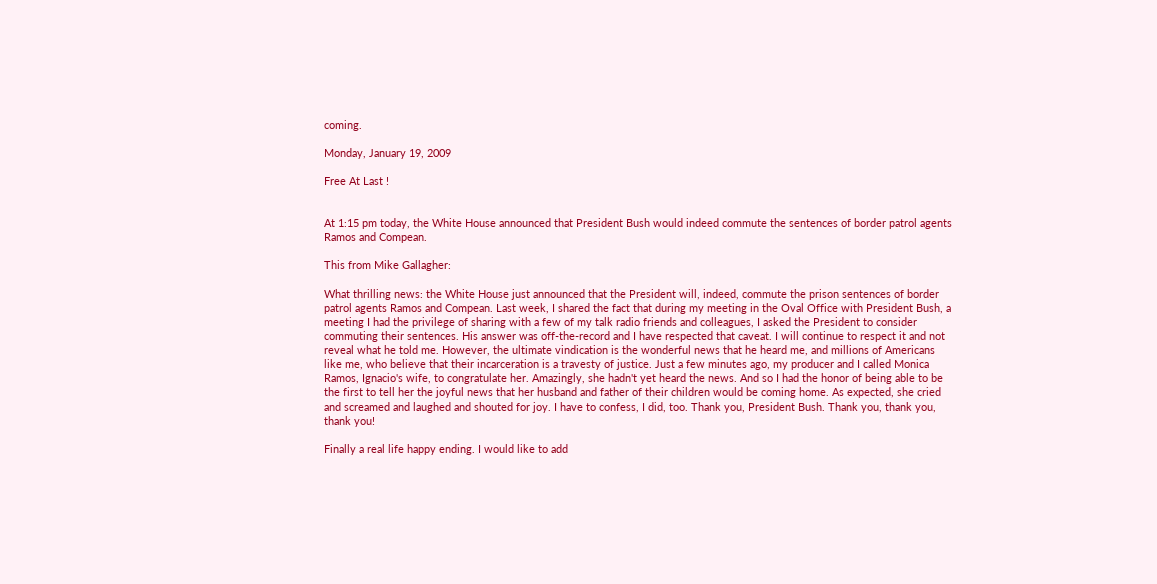coming.

Monday, January 19, 2009

Free At Last !


At 1:15 pm today, the White House announced that President Bush would indeed commute the sentences of border patrol agents Ramos and Compean.

This from Mike Gallagher:

What thrilling news: the White House just announced that the President will, indeed, commute the prison sentences of border patrol agents Ramos and Compean. Last week, I shared the fact that during my meeting in the Oval Office with President Bush, a meeting I had the privilege of sharing with a few of my talk radio friends and colleagues, I asked the President to consider commuting their sentences. His answer was off-the-record and I have respected that caveat. I will continue to respect it and not reveal what he told me. However, the ultimate vindication is the wonderful news that he heard me, and millions of Americans like me, who believe that their incarceration is a travesty of justice. Just a few minutes ago, my producer and I called Monica Ramos, Ignacio's wife, to congratulate her. Amazingly, she hadn't yet heard the news. And so I had the honor of being able to be the first to tell her the joyful news that her husband and father of their children would be coming home. As expected, she cried and screamed and laughed and shouted for joy. I have to confess, I did, too. Thank you, President Bush. Thank you, thank you, thank you!

Finally a real life happy ending. I would like to add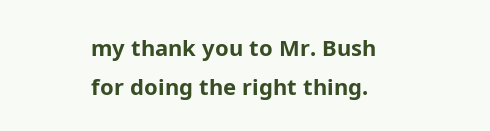my thank you to Mr. Bush for doing the right thing.